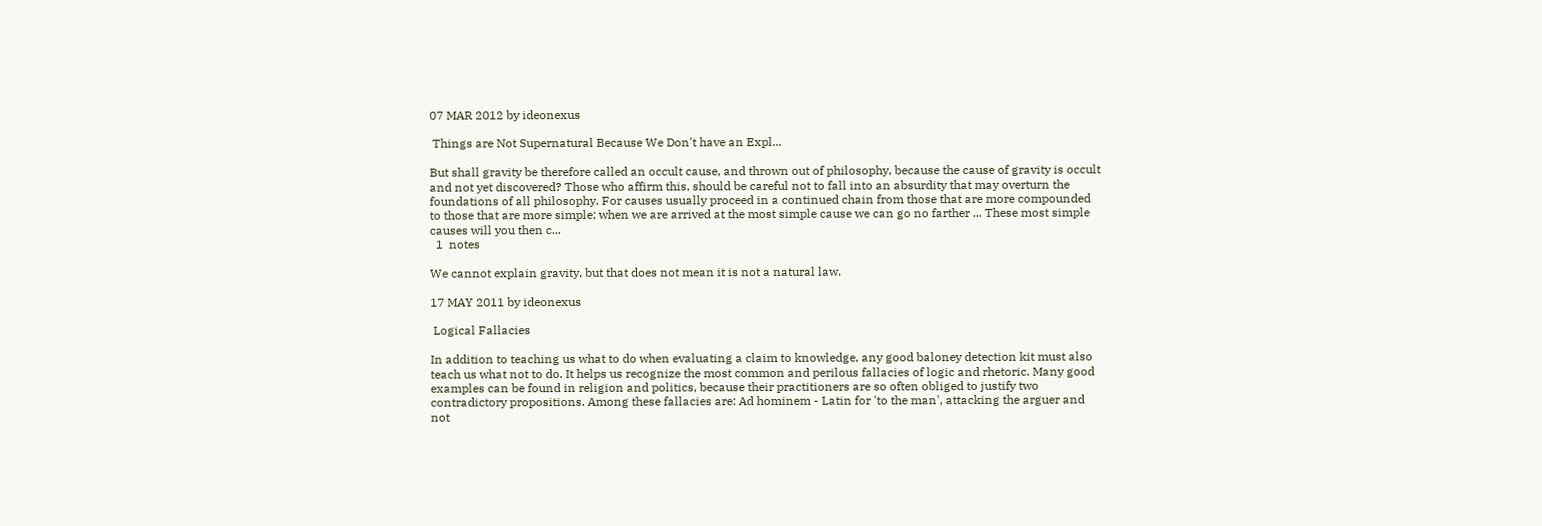07 MAR 2012 by ideonexus

 Things are Not Supernatural Because We Don't have an Expl...

But shall gravity be therefore called an occult cause, and thrown out of philosophy, because the cause of gravity is occult and not yet discovered? Those who affirm this, should be careful not to fall into an absurdity that may overturn the foundations of all philosophy. For causes usually proceed in a continued chain from those that are more compounded to those that are more simple; when we are arrived at the most simple cause we can go no farther ... These most simple causes will you then c...
  1  notes

We cannot explain gravity, but that does not mean it is not a natural law.

17 MAY 2011 by ideonexus

 Logical Fallacies

In addition to teaching us what to do when evaluating a claim to knowledge, any good baloney detection kit must also teach us what not to do. It helps us recognize the most common and perilous fallacies of logic and rhetoric. Many good examples can be found in religion and politics, because their practitioners are so often obliged to justify two contradictory propositions. Among these fallacies are: Ad hominem - Latin for 'to the man', attacking the arguer and not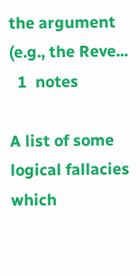the argument (e.g., the Reve...
  1  notes

A list of some logical fallacies which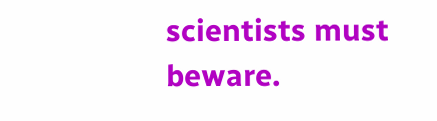scientists must beware.